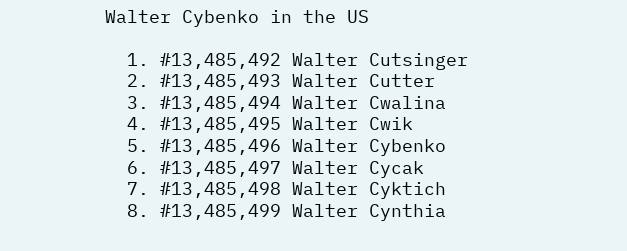Walter Cybenko in the US

  1. #13,485,492 Walter Cutsinger
  2. #13,485,493 Walter Cutter
  3. #13,485,494 Walter Cwalina
  4. #13,485,495 Walter Cwik
  5. #13,485,496 Walter Cybenko
  6. #13,485,497 Walter Cycak
  7. #13,485,498 Walter Cyktich
  8. #13,485,499 Walter Cynthia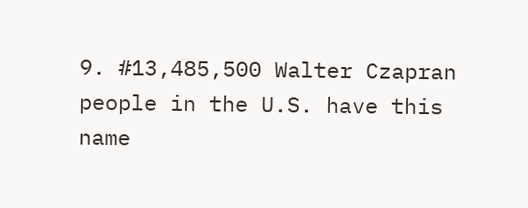9. #13,485,500 Walter Czapran
people in the U.S. have this name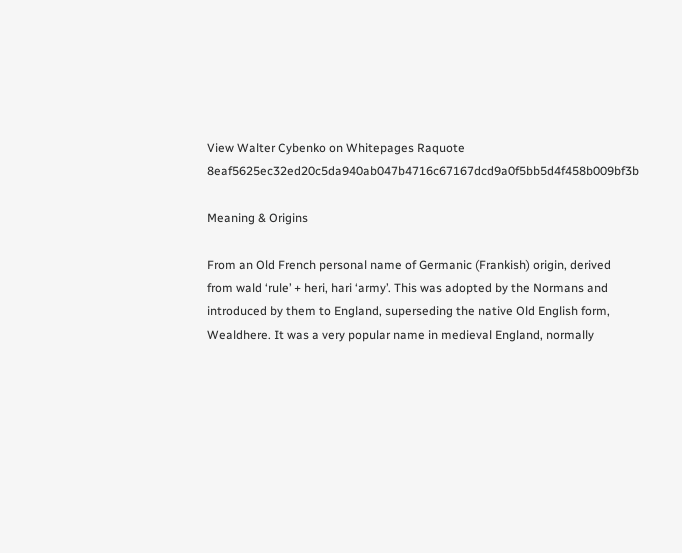View Walter Cybenko on Whitepages Raquote 8eaf5625ec32ed20c5da940ab047b4716c67167dcd9a0f5bb5d4f458b009bf3b

Meaning & Origins

From an Old French personal name of Germanic (Frankish) origin, derived from wald ‘rule’ + heri, hari ‘army’. This was adopted by the Normans and introduced by them to England, superseding the native Old English form, Wealdhere. It was a very popular name in medieval England, normally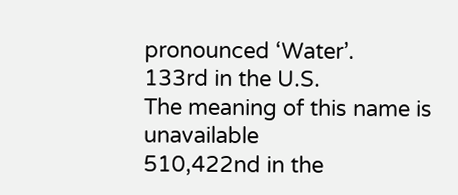pronounced ‘Water’.
133rd in the U.S.
The meaning of this name is unavailable
510,422nd in the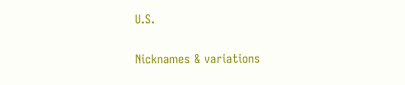U.S.

Nicknames & variations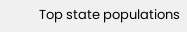Top state populations